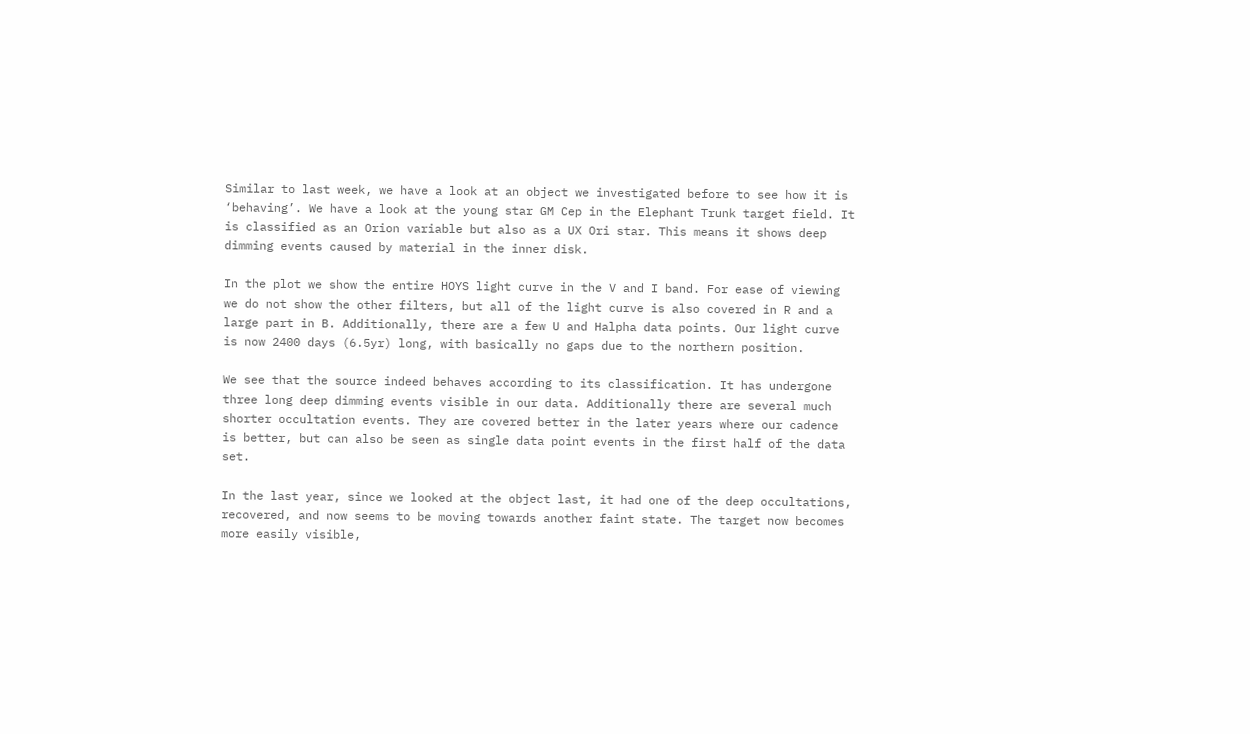Similar to last week, we have a look at an object we investigated before to see how it is ‘behaving’. We have a look at the young star GM Cep in the Elephant Trunk target field. It is classified as an Orion variable but also as a UX Ori star. This means it shows deep dimming events caused by material in the inner disk.

In the plot we show the entire HOYS light curve in the V and I band. For ease of viewing we do not show the other filters, but all of the light curve is also covered in R and a large part in B. Additionally, there are a few U and Halpha data points. Our light curve is now 2400 days (6.5yr) long, with basically no gaps due to the northern position.

We see that the source indeed behaves according to its classification. It has undergone three long deep dimming events visible in our data. Additionally there are several much shorter occultation events. They are covered better in the later years where our cadence is better, but can also be seen as single data point events in the first half of the data set.

In the last year, since we looked at the object last, it had one of the deep occultations, recovered, and now seems to be moving towards another faint state. The target now becomes more easily visible,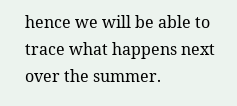hence we will be able to trace what happens next over the summer.